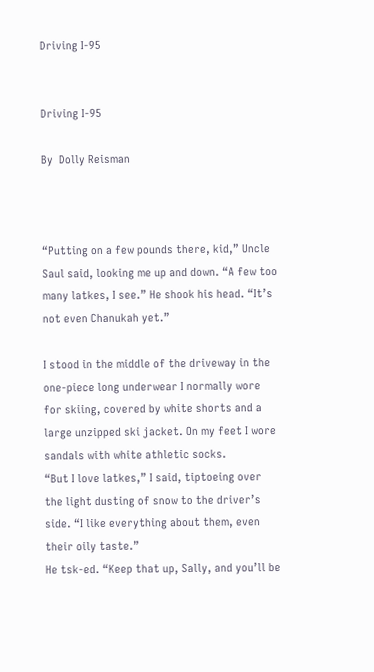Driving I-95


Driving I-95

By  Dolly Reisman



“Putting on a few pounds there, kid,” Uncle Saul said, looking me up and down. “A few too many latkes, I see.” He shook his head. “It’s not even Chanukah yet.”

I stood in the middle of the driveway in the one-piece long underwear I normally wore for skiing, covered by white shorts and a large unzipped ski jacket. On my feet I wore sandals with white athletic socks.
“But I love latkes,” I said, tiptoeing over the light dusting of snow to the driver’s side. “I like everything about them, even their oily taste.”
He tsk-ed. “Keep that up, Sally, and you’ll be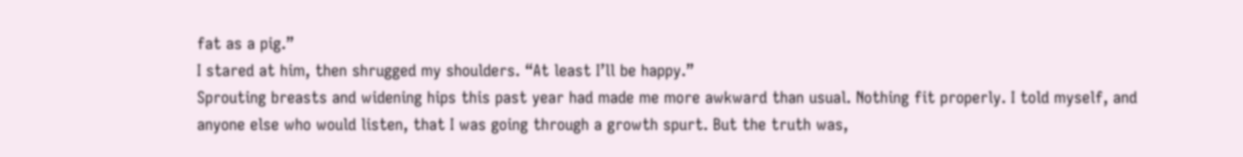fat as a pig.”
I stared at him, then shrugged my shoulders. “At least I’ll be happy.”
Sprouting breasts and widening hips this past year had made me more awkward than usual. Nothing fit properly. I told myself, and anyone else who would listen, that I was going through a growth spurt. But the truth was,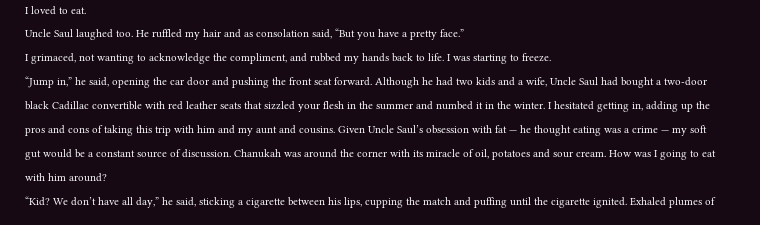I loved to eat.
Uncle Saul laughed too. He ruffled my hair and as consolation said, “But you have a pretty face.”
I grimaced, not wanting to acknowledge the compliment, and rubbed my hands back to life. I was starting to freeze.
“Jump in,” he said, opening the car door and pushing the front seat forward. Although he had two kids and a wife, Uncle Saul had bought a two-door black Cadillac convertible with red leather seats that sizzled your flesh in the summer and numbed it in the winter. I hesitated getting in, adding up the pros and cons of taking this trip with him and my aunt and cousins. Given Uncle Saul’s obsession with fat — he thought eating was a crime — my soft gut would be a constant source of discussion. Chanukah was around the corner with its miracle of oil, potatoes and sour cream. How was I going to eat with him around?
“Kid? We don’t have all day,” he said, sticking a cigarette between his lips, cupping the match and puffing until the cigarette ignited. Exhaled plumes of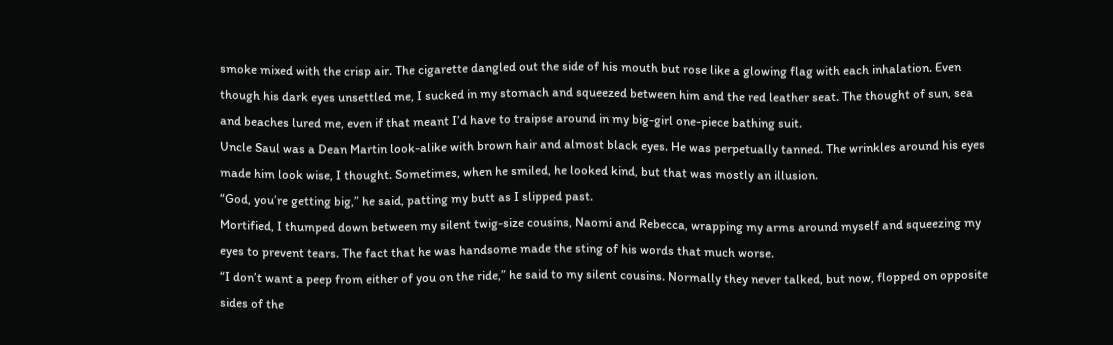smoke mixed with the crisp air. The cigarette dangled out the side of his mouth but rose like a glowing flag with each inhalation. Even though his dark eyes unsettled me, I sucked in my stomach and squeezed between him and the red leather seat. The thought of sun, sea and beaches lured me, even if that meant I’d have to traipse around in my big-girl one-piece bathing suit.
Uncle Saul was a Dean Martin look-alike with brown hair and almost black eyes. He was perpetually tanned. The wrinkles around his eyes made him look wise, I thought. Sometimes, when he smiled, he looked kind, but that was mostly an illusion.
“God, you’re getting big,” he said, patting my butt as I slipped past.
Mortified, I thumped down between my silent twig-size cousins, Naomi and Rebecca, wrapping my arms around myself and squeezing my eyes to prevent tears. The fact that he was handsome made the sting of his words that much worse.
“I don’t want a peep from either of you on the ride,” he said to my silent cousins. Normally they never talked, but now, flopped on opposite sides of the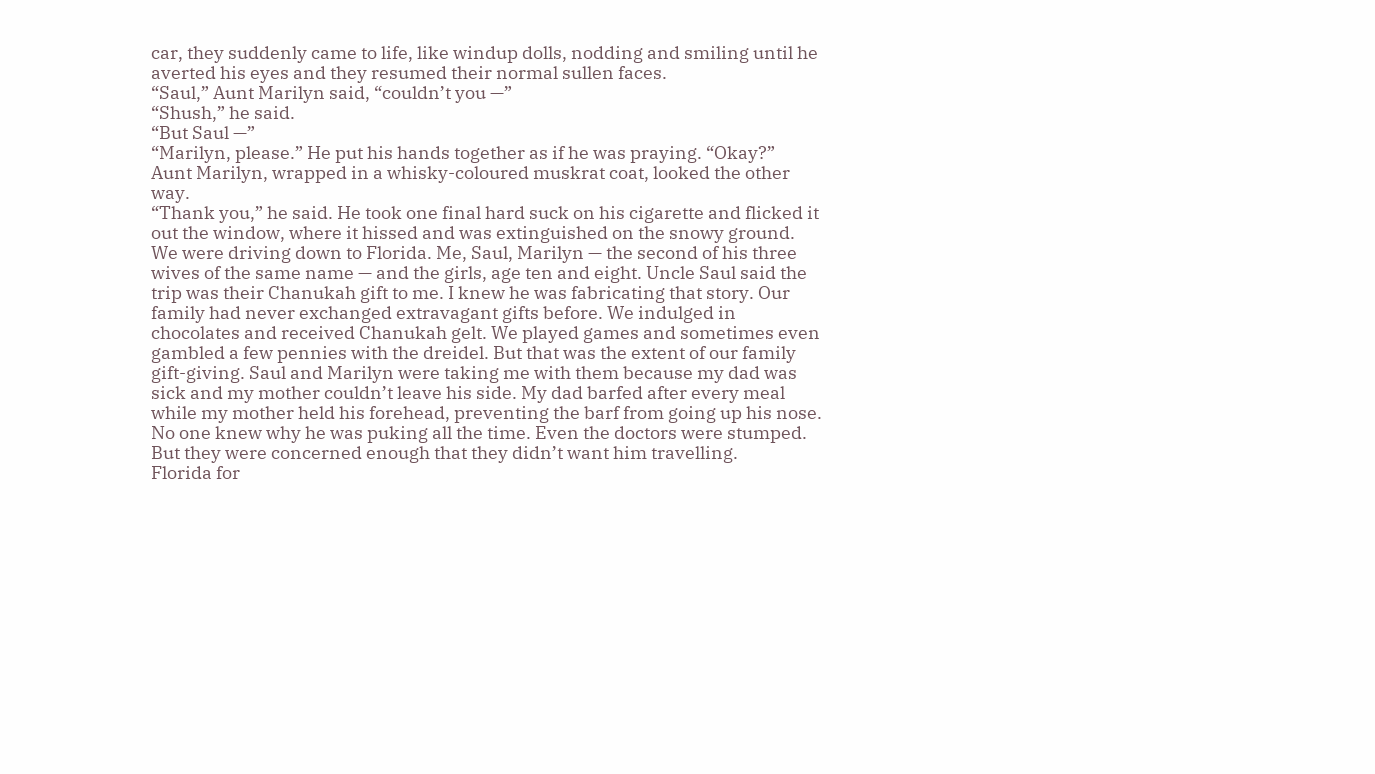car, they suddenly came to life, like windup dolls, nodding and smiling until he averted his eyes and they resumed their normal sullen faces.
“Saul,” Aunt Marilyn said, “couldn’t you —”
“Shush,” he said.
“But Saul —”
“Marilyn, please.” He put his hands together as if he was praying. “Okay?”
Aunt Marilyn, wrapped in a whisky-coloured muskrat coat, looked the other way.
“Thank you,” he said. He took one final hard suck on his cigarette and flicked it out the window, where it hissed and was extinguished on the snowy ground.
We were driving down to Florida. Me, Saul, Marilyn — the second of his three wives of the same name — and the girls, age ten and eight. Uncle Saul said the trip was their Chanukah gift to me. I knew he was fabricating that story. Our family had never exchanged extravagant gifts before. We indulged in chocolates and received Chanukah gelt. We played games and sometimes even gambled a few pennies with the dreidel. But that was the extent of our family gift-giving. Saul and Marilyn were taking me with them because my dad was sick and my mother couldn’t leave his side. My dad barfed after every meal while my mother held his forehead, preventing the barf from going up his nose. No one knew why he was puking all the time. Even the doctors were stumped. But they were concerned enough that they didn’t want him travelling.
Florida for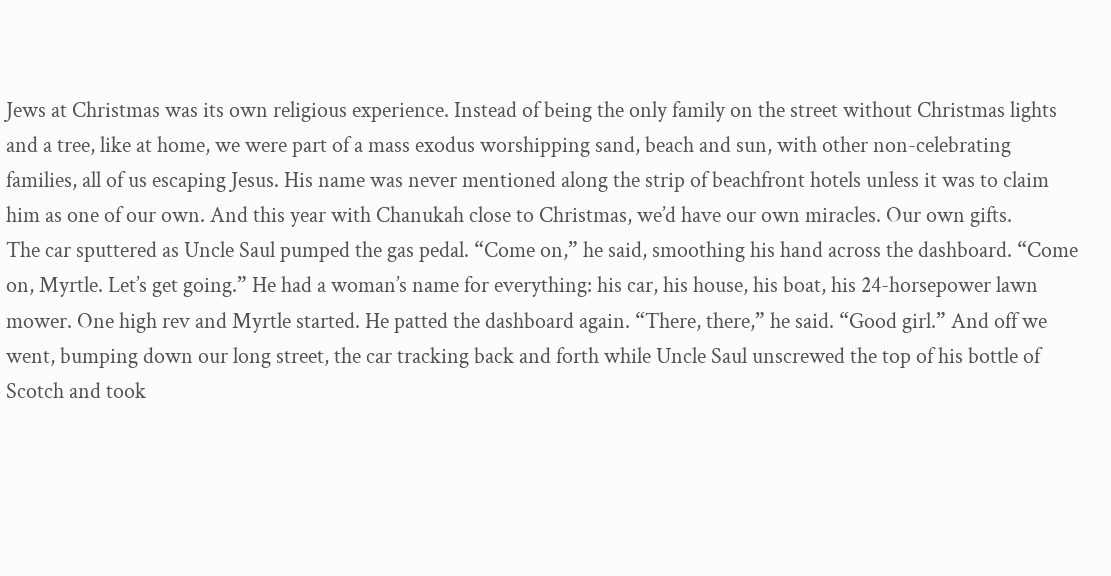Jews at Christmas was its own religious experience. Instead of being the only family on the street without Christmas lights and a tree, like at home, we were part of a mass exodus worshipping sand, beach and sun, with other non-celebrating families, all of us escaping Jesus. His name was never mentioned along the strip of beachfront hotels unless it was to claim him as one of our own. And this year with Chanukah close to Christmas, we’d have our own miracles. Our own gifts.
The car sputtered as Uncle Saul pumped the gas pedal. “Come on,” he said, smoothing his hand across the dashboard. “Come on, Myrtle. Let’s get going.” He had a woman’s name for everything: his car, his house, his boat, his 24-horsepower lawn mower. One high rev and Myrtle started. He patted the dashboard again. “There, there,” he said. “Good girl.” And off we went, bumping down our long street, the car tracking back and forth while Uncle Saul unscrewed the top of his bottle of Scotch and took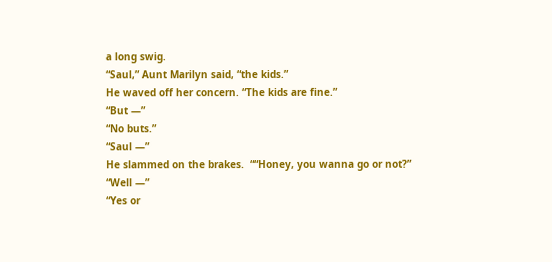a long swig.
“Saul,” Aunt Marilyn said, “the kids.”
He waved off her concern. “The kids are fine.”
“But —”
“No buts.”
“Saul —”
He slammed on the brakes.  ““Honey, you wanna go or not?”
“Well —”
“Yes or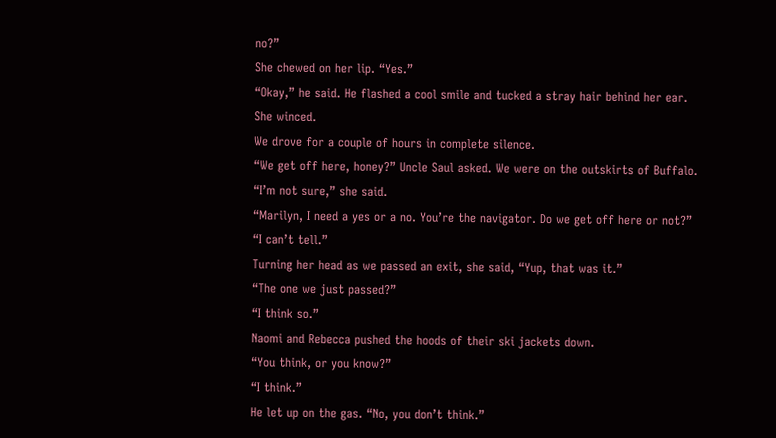no?”
She chewed on her lip. “Yes.”
“Okay,” he said. He flashed a cool smile and tucked a stray hair behind her ear.
She winced.
We drove for a couple of hours in complete silence.
“We get off here, honey?” Uncle Saul asked. We were on the outskirts of Buffalo.
“I’m not sure,” she said.
“Marilyn, I need a yes or a no. You’re the navigator. Do we get off here or not?”
“I can’t tell.”
Turning her head as we passed an exit, she said, “Yup, that was it.”
“The one we just passed?”
“I think so.”
Naomi and Rebecca pushed the hoods of their ski jackets down.
“You think, or you know?”
“I think.”
He let up on the gas. “No, you don’t think.”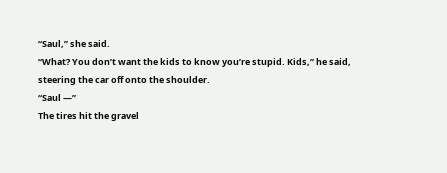“Saul,” she said.
“What? You don’t want the kids to know you’re stupid. Kids,” he said, steering the car off onto the shoulder.
“Saul —”
The tires hit the gravel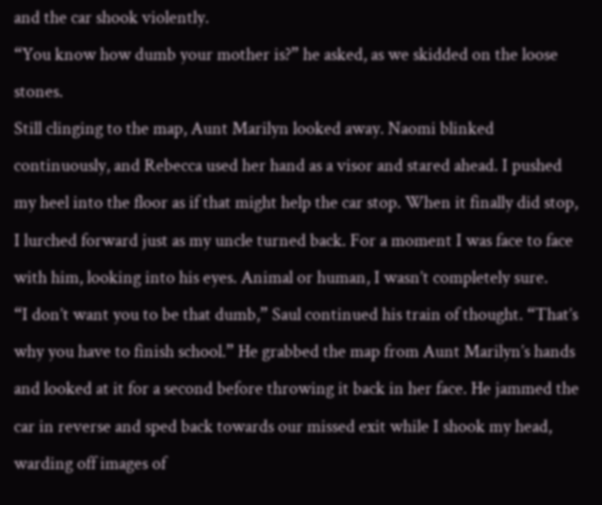and the car shook violently.
“You know how dumb your mother is?” he asked, as we skidded on the loose stones.
Still clinging to the map, Aunt Marilyn looked away. Naomi blinked continuously, and Rebecca used her hand as a visor and stared ahead. I pushed my heel into the floor as if that might help the car stop. When it finally did stop, I lurched forward just as my uncle turned back. For a moment I was face to face with him, looking into his eyes. Animal or human, I wasn’t completely sure.
“I don’t want you to be that dumb,” Saul continued his train of thought. “That’s why you have to finish school.” He grabbed the map from Aunt Marilyn’s hands and looked at it for a second before throwing it back in her face. He jammed the car in reverse and sped back towards our missed exit while I shook my head, warding off images of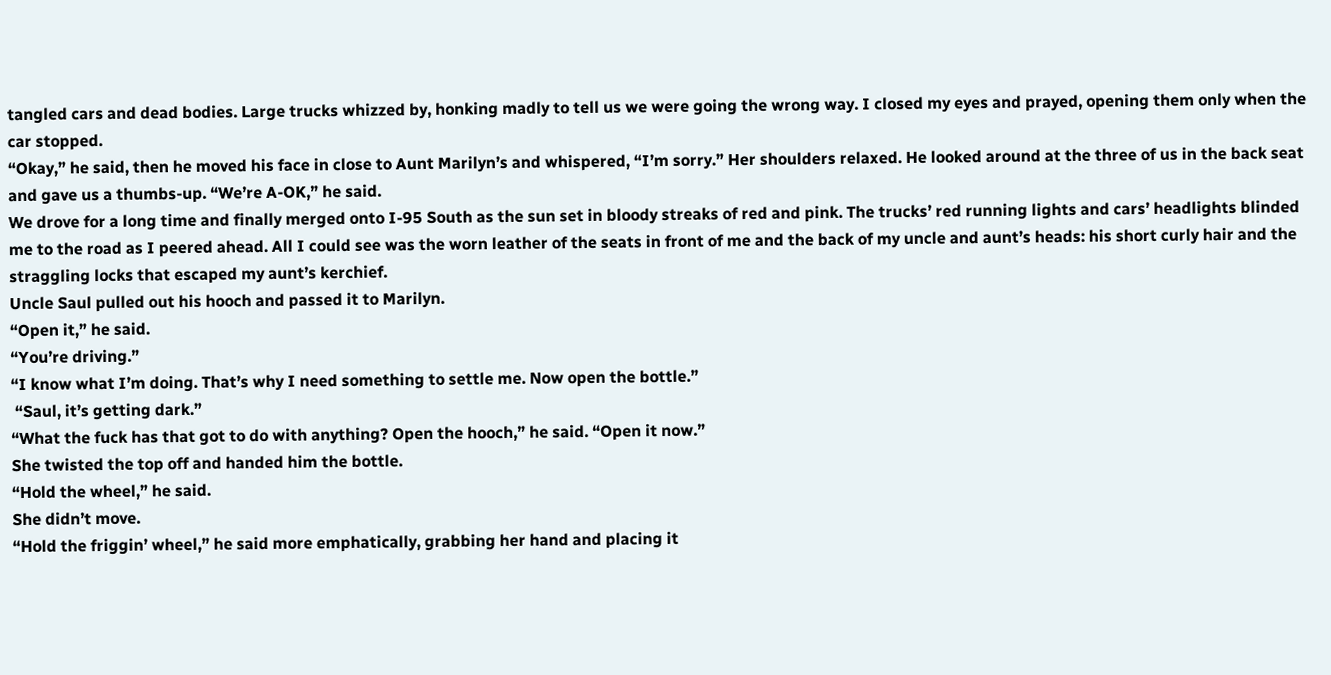tangled cars and dead bodies. Large trucks whizzed by, honking madly to tell us we were going the wrong way. I closed my eyes and prayed, opening them only when the car stopped.
“Okay,” he said, then he moved his face in close to Aunt Marilyn’s and whispered, “I’m sorry.” Her shoulders relaxed. He looked around at the three of us in the back seat and gave us a thumbs-up. “We’re A-OK,” he said.
We drove for a long time and finally merged onto I-95 South as the sun set in bloody streaks of red and pink. The trucks’ red running lights and cars’ headlights blinded me to the road as I peered ahead. All I could see was the worn leather of the seats in front of me and the back of my uncle and aunt’s heads: his short curly hair and the straggling locks that escaped my aunt’s kerchief.
Uncle Saul pulled out his hooch and passed it to Marilyn.
“Open it,” he said.
“You’re driving.”
“I know what I’m doing. That’s why I need something to settle me. Now open the bottle.”
 “Saul, it’s getting dark.”
“What the fuck has that got to do with anything? Open the hooch,” he said. “Open it now.”
She twisted the top off and handed him the bottle.
“Hold the wheel,” he said.
She didn’t move.
“Hold the friggin’ wheel,” he said more emphatically, grabbing her hand and placing it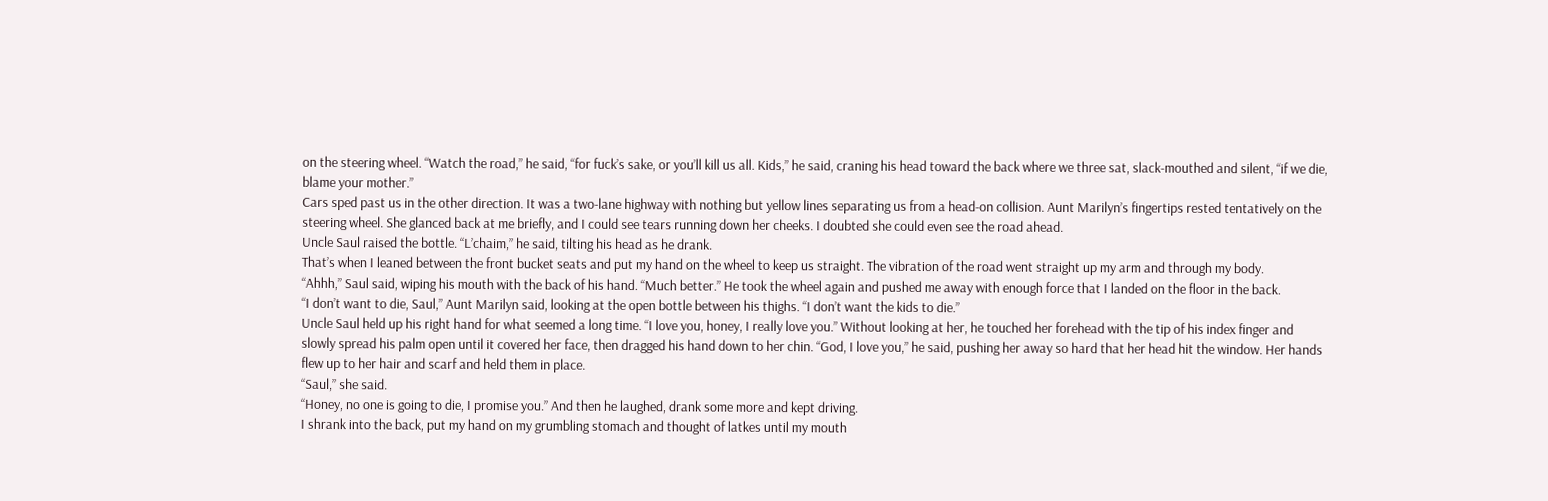on the steering wheel. “Watch the road,” he said, “for fuck’s sake, or you’ll kill us all. Kids,” he said, craning his head toward the back where we three sat, slack-mouthed and silent, “if we die, blame your mother.”
Cars sped past us in the other direction. It was a two-lane highway with nothing but yellow lines separating us from a head-on collision. Aunt Marilyn’s fingertips rested tentatively on the steering wheel. She glanced back at me briefly, and I could see tears running down her cheeks. I doubted she could even see the road ahead.
Uncle Saul raised the bottle. “L’chaim,” he said, tilting his head as he drank.
That’s when I leaned between the front bucket seats and put my hand on the wheel to keep us straight. The vibration of the road went straight up my arm and through my body.
“Ahhh,” Saul said, wiping his mouth with the back of his hand. “Much better.” He took the wheel again and pushed me away with enough force that I landed on the floor in the back.
“I don’t want to die, Saul,” Aunt Marilyn said, looking at the open bottle between his thighs. “I don’t want the kids to die.”
Uncle Saul held up his right hand for what seemed a long time. “I love you, honey, I really love you.” Without looking at her, he touched her forehead with the tip of his index finger and slowly spread his palm open until it covered her face, then dragged his hand down to her chin. “God, I love you,” he said, pushing her away so hard that her head hit the window. Her hands flew up to her hair and scarf and held them in place.
“Saul,” she said.
“Honey, no one is going to die, I promise you.” And then he laughed, drank some more and kept driving.
I shrank into the back, put my hand on my grumbling stomach and thought of latkes until my mouth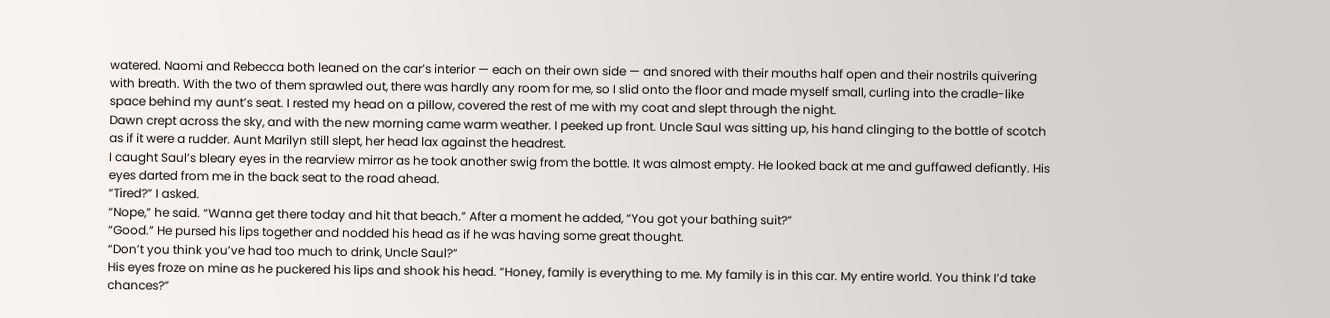watered. Naomi and Rebecca both leaned on the car’s interior — each on their own side — and snored with their mouths half open and their nostrils quivering with breath. With the two of them sprawled out, there was hardly any room for me, so I slid onto the floor and made myself small, curling into the cradle-like space behind my aunt’s seat. I rested my head on a pillow, covered the rest of me with my coat and slept through the night.
Dawn crept across the sky, and with the new morning came warm weather. I peeked up front. Uncle Saul was sitting up, his hand clinging to the bottle of scotch as if it were a rudder. Aunt Marilyn still slept, her head lax against the headrest.
I caught Saul’s bleary eyes in the rearview mirror as he took another swig from the bottle. It was almost empty. He looked back at me and guffawed defiantly. His eyes darted from me in the back seat to the road ahead.
“Tired?” I asked.
“Nope,” he said. “Wanna get there today and hit that beach.” After a moment he added, “You got your bathing suit?”
“Good.” He pursed his lips together and nodded his head as if he was having some great thought.
“Don’t you think you’ve had too much to drink, Uncle Saul?”
His eyes froze on mine as he puckered his lips and shook his head. “Honey, family is everything to me. My family is in this car. My entire world. You think I’d take chances?”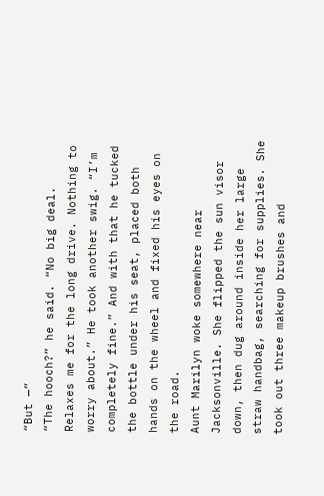“But —”
“The hooch?” he said. “No big deal. Relaxes me for the long drive. Nothing to worry about.” He took another swig. “I’m completely fine.” And with that he tucked the bottle under his seat, placed both hands on the wheel and fixed his eyes on the road.
Aunt Marilyn woke somewhere near Jacksonville. She flipped the sun visor down, then dug around inside her large straw handbag, searching for supplies. She took out three makeup brushes and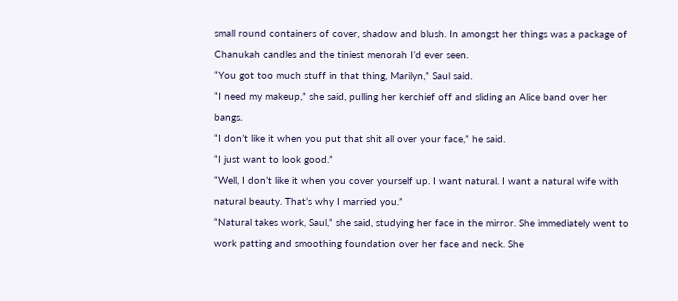small round containers of cover, shadow and blush. In amongst her things was a package of Chanukah candles and the tiniest menorah I’d ever seen.
“You got too much stuff in that thing, Marilyn,” Saul said.
“I need my makeup,” she said, pulling her kerchief off and sliding an Alice band over her bangs.
“I don’t like it when you put that shit all over your face,” he said.
“I just want to look good.”
“Well, I don’t like it when you cover yourself up. I want natural. I want a natural wife with natural beauty. That’s why I married you.”
“Natural takes work, Saul,” she said, studying her face in the mirror. She immediately went to work patting and smoothing foundation over her face and neck. She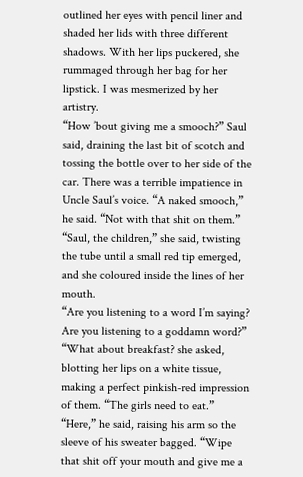outlined her eyes with pencil liner and shaded her lids with three different shadows. With her lips puckered, she rummaged through her bag for her lipstick. I was mesmerized by her artistry.
“How ’bout giving me a smooch?” Saul said, draining the last bit of scotch and tossing the bottle over to her side of the car. There was a terrible impatience in Uncle Saul’s voice. “A naked smooch,” he said. “Not with that shit on them.”
“Saul, the children,” she said, twisting the tube until a small red tip emerged, and she coloured inside the lines of her mouth.
“Are you listening to a word I’m saying? Are you listening to a goddamn word?”
“What about breakfast? she asked, blotting her lips on a white tissue, making a perfect pinkish-red impression of them. “The girls need to eat.”
“Here,” he said, raising his arm so the sleeve of his sweater bagged. “Wipe that shit off your mouth and give me a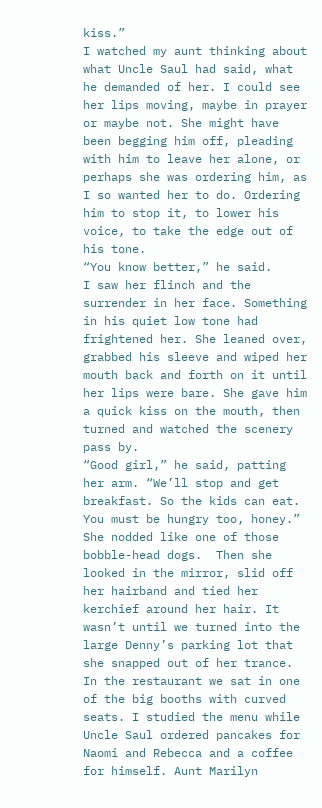kiss.”
I watched my aunt thinking about what Uncle Saul had said, what he demanded of her. I could see her lips moving, maybe in prayer or maybe not. She might have been begging him off, pleading with him to leave her alone, or perhaps she was ordering him, as I so wanted her to do. Ordering him to stop it, to lower his voice, to take the edge out of his tone.
“You know better,” he said.
I saw her flinch and the surrender in her face. Something in his quiet low tone had frightened her. She leaned over, grabbed his sleeve and wiped her mouth back and forth on it until her lips were bare. She gave him a quick kiss on the mouth, then turned and watched the scenery pass by.
“Good girl,” he said, patting her arm. “We’ll stop and get breakfast. So the kids can eat. You must be hungry too, honey.”
She nodded like one of those bobble-head dogs.  Then she looked in the mirror, slid off her hairband and tied her kerchief around her hair. It wasn’t until we turned into the large Denny’s parking lot that she snapped out of her trance.
In the restaurant we sat in one of the big booths with curved seats. I studied the menu while Uncle Saul ordered pancakes for Naomi and Rebecca and a coffee for himself. Aunt Marilyn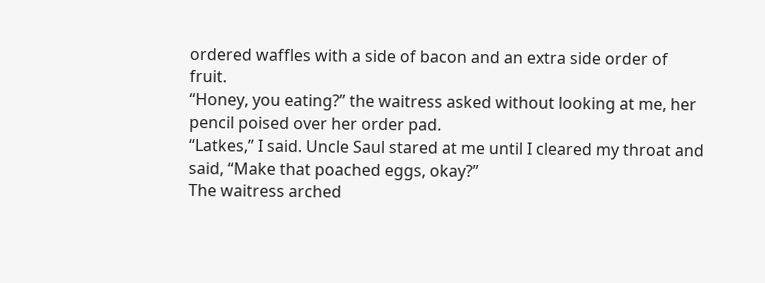ordered waffles with a side of bacon and an extra side order of fruit.
“Honey, you eating?” the waitress asked without looking at me, her pencil poised over her order pad.
“Latkes,” I said. Uncle Saul stared at me until I cleared my throat and said, “Make that poached eggs, okay?”
The waitress arched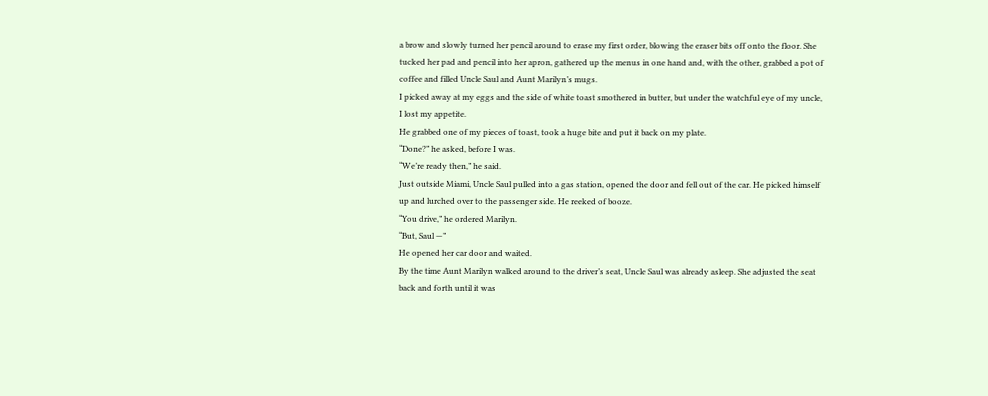a brow and slowly turned her pencil around to erase my first order, blowing the eraser bits off onto the floor. She tucked her pad and pencil into her apron, gathered up the menus in one hand and, with the other, grabbed a pot of coffee and filled Uncle Saul and Aunt Marilyn’s mugs.
I picked away at my eggs and the side of white toast smothered in butter, but under the watchful eye of my uncle, I lost my appetite.
He grabbed one of my pieces of toast, took a huge bite and put it back on my plate.
“Done?” he asked, before I was.
“We’re ready then,” he said.
Just outside Miami, Uncle Saul pulled into a gas station, opened the door and fell out of the car. He picked himself up and lurched over to the passenger side. He reeked of booze.
“You drive,” he ordered Marilyn.
“But, Saul —”
He opened her car door and waited.
By the time Aunt Marilyn walked around to the driver’s seat, Uncle Saul was already asleep. She adjusted the seat back and forth until it was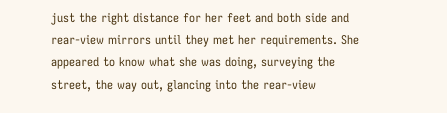just the right distance for her feet and both side and rear-view mirrors until they met her requirements. She appeared to know what she was doing, surveying the street, the way out, glancing into the rear-view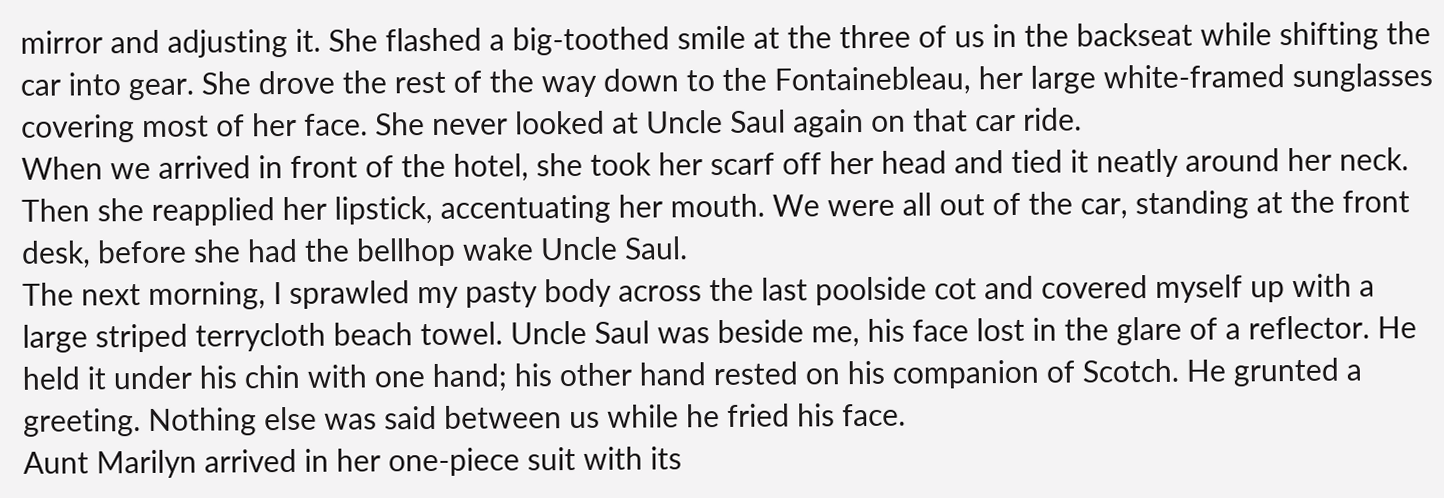mirror and adjusting it. She flashed a big-toothed smile at the three of us in the backseat while shifting the car into gear. She drove the rest of the way down to the Fontainebleau, her large white-framed sunglasses covering most of her face. She never looked at Uncle Saul again on that car ride.
When we arrived in front of the hotel, she took her scarf off her head and tied it neatly around her neck. Then she reapplied her lipstick, accentuating her mouth. We were all out of the car, standing at the front desk, before she had the bellhop wake Uncle Saul.
The next morning, I sprawled my pasty body across the last poolside cot and covered myself up with a large striped terrycloth beach towel. Uncle Saul was beside me, his face lost in the glare of a reflector. He held it under his chin with one hand; his other hand rested on his companion of Scotch. He grunted a greeting. Nothing else was said between us while he fried his face.
Aunt Marilyn arrived in her one-piece suit with its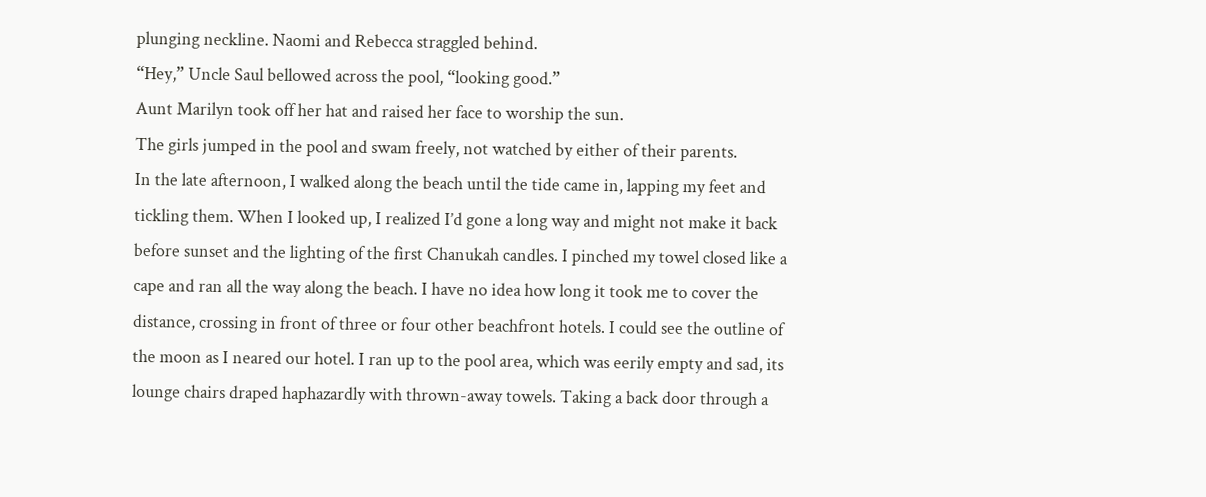plunging neckline. Naomi and Rebecca straggled behind.
“Hey,” Uncle Saul bellowed across the pool, “looking good.”
Aunt Marilyn took off her hat and raised her face to worship the sun.
The girls jumped in the pool and swam freely, not watched by either of their parents.
In the late afternoon, I walked along the beach until the tide came in, lapping my feet and tickling them. When I looked up, I realized I’d gone a long way and might not make it back before sunset and the lighting of the first Chanukah candles. I pinched my towel closed like a cape and ran all the way along the beach. I have no idea how long it took me to cover the distance, crossing in front of three or four other beachfront hotels. I could see the outline of the moon as I neared our hotel. I ran up to the pool area, which was eerily empty and sad, its lounge chairs draped haphazardly with thrown-away towels. Taking a back door through a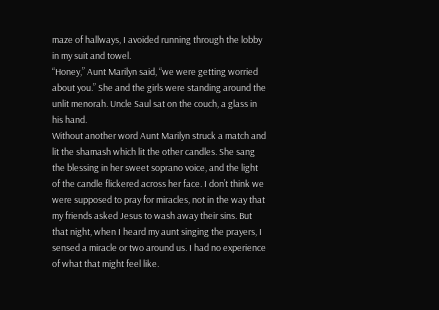maze of hallways, I avoided running through the lobby in my suit and towel.
“Honey,” Aunt Marilyn said, “we were getting worried about you.” She and the girls were standing around the unlit menorah. Uncle Saul sat on the couch, a glass in his hand.
Without another word Aunt Marilyn struck a match and lit the shamash which lit the other candles. She sang the blessing in her sweet soprano voice, and the light of the candle flickered across her face. I don’t think we were supposed to pray for miracles, not in the way that my friends asked Jesus to wash away their sins. But that night, when I heard my aunt singing the prayers, I sensed a miracle or two around us. I had no experience of what that might feel like.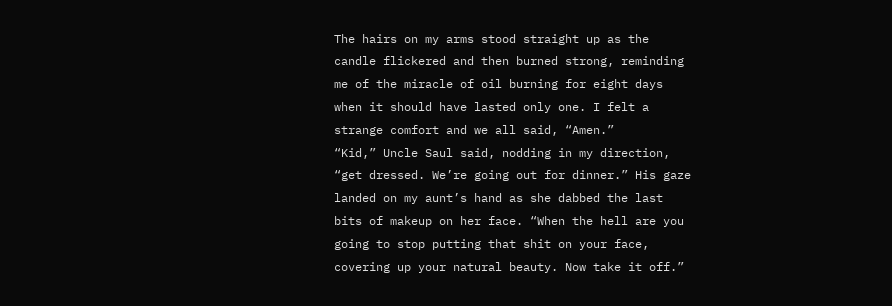The hairs on my arms stood straight up as the candle flickered and then burned strong, reminding me of the miracle of oil burning for eight days when it should have lasted only one. I felt a strange comfort and we all said, “Amen.”
“Kid,” Uncle Saul said, nodding in my direction, “get dressed. We’re going out for dinner.” His gaze landed on my aunt’s hand as she dabbed the last bits of makeup on her face. “When the hell are you going to stop putting that shit on your face, covering up your natural beauty. Now take it off.”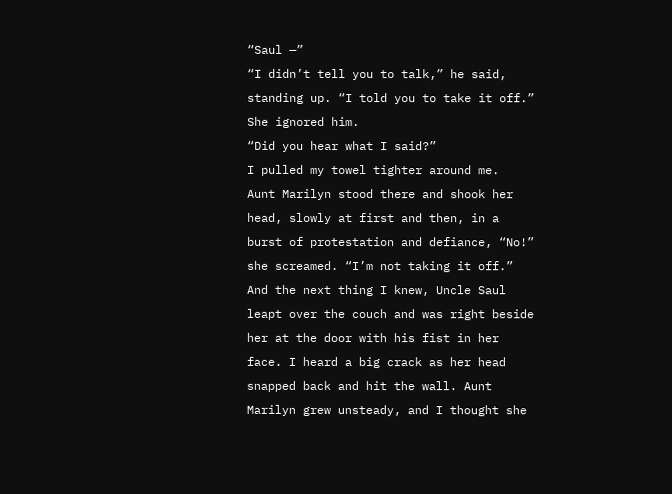“Saul —”
“I didn’t tell you to talk,” he said, standing up. “I told you to take it off.”
She ignored him.
“Did you hear what I said?”
I pulled my towel tighter around me.
Aunt Marilyn stood there and shook her head, slowly at first and then, in a burst of protestation and defiance, “No!” she screamed. “I’m not taking it off.”
And the next thing I knew, Uncle Saul leapt over the couch and was right beside her at the door with his fist in her face. I heard a big crack as her head snapped back and hit the wall. Aunt Marilyn grew unsteady, and I thought she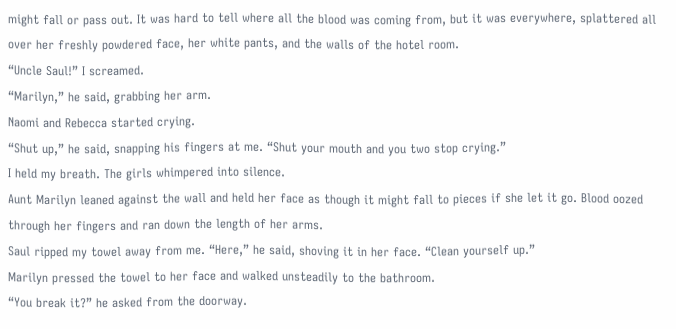might fall or pass out. It was hard to tell where all the blood was coming from, but it was everywhere, splattered all over her freshly powdered face, her white pants, and the walls of the hotel room.
“Uncle Saul!” I screamed.
“Marilyn,” he said, grabbing her arm.
Naomi and Rebecca started crying.
“Shut up,” he said, snapping his fingers at me. “Shut your mouth and you two stop crying.”
I held my breath. The girls whimpered into silence.
Aunt Marilyn leaned against the wall and held her face as though it might fall to pieces if she let it go. Blood oozed through her fingers and ran down the length of her arms.
Saul ripped my towel away from me. “Here,” he said, shoving it in her face. “Clean yourself up.”
Marilyn pressed the towel to her face and walked unsteadily to the bathroom.
“You break it?” he asked from the doorway.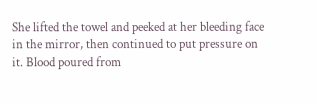She lifted the towel and peeked at her bleeding face in the mirror, then continued to put pressure on it. Blood poured from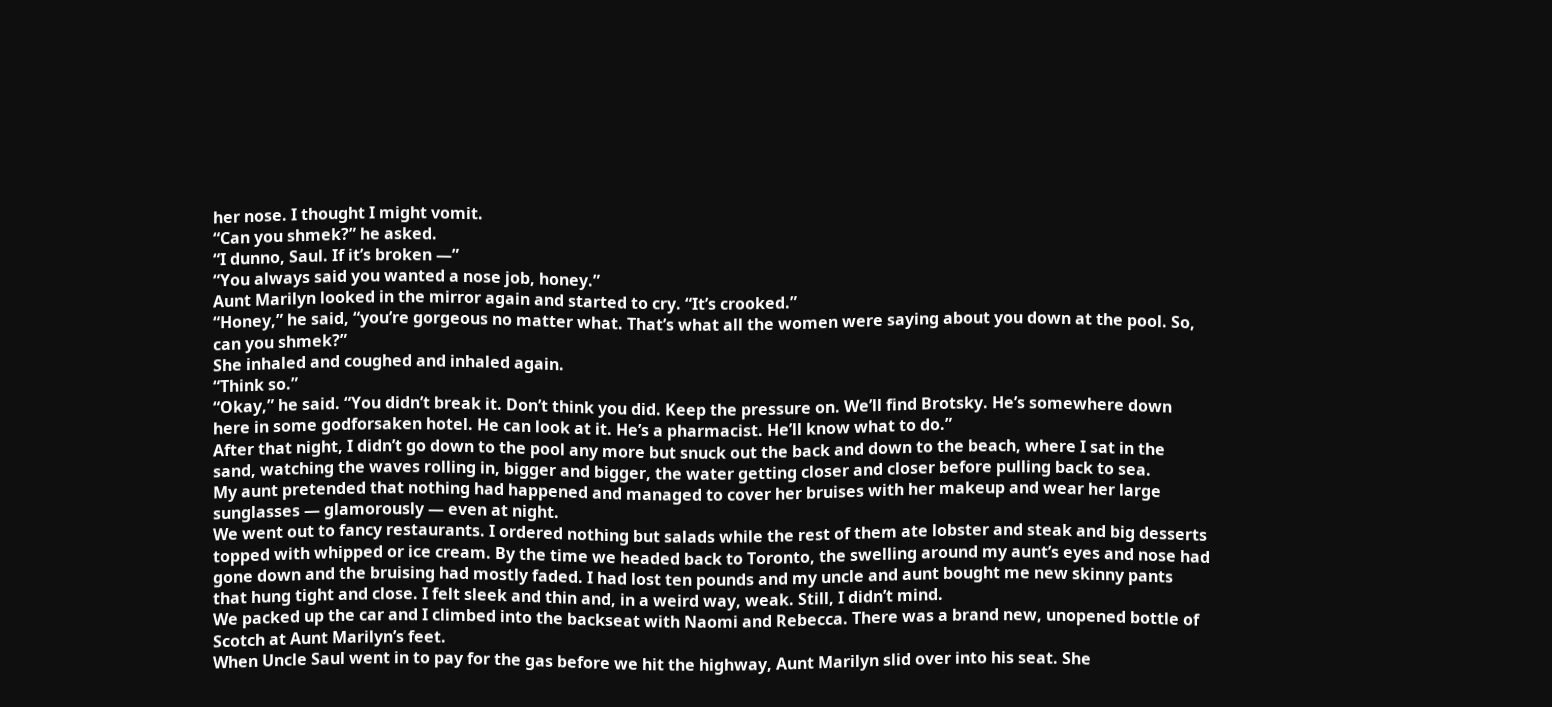her nose. I thought I might vomit.
“Can you shmek?” he asked.
“I dunno, Saul. If it’s broken —”
“You always said you wanted a nose job, honey.”
Aunt Marilyn looked in the mirror again and started to cry. “It’s crooked.”
“Honey,” he said, “you’re gorgeous no matter what. That’s what all the women were saying about you down at the pool. So, can you shmek?”
She inhaled and coughed and inhaled again.
“Think so.”
“Okay,” he said. “You didn’t break it. Don’t think you did. Keep the pressure on. We’ll find Brotsky. He’s somewhere down here in some godforsaken hotel. He can look at it. He’s a pharmacist. He’ll know what to do.”
After that night, I didn’t go down to the pool any more but snuck out the back and down to the beach, where I sat in the sand, watching the waves rolling in, bigger and bigger, the water getting closer and closer before pulling back to sea.
My aunt pretended that nothing had happened and managed to cover her bruises with her makeup and wear her large sunglasses — glamorously — even at night.
We went out to fancy restaurants. I ordered nothing but salads while the rest of them ate lobster and steak and big desserts topped with whipped or ice cream. By the time we headed back to Toronto, the swelling around my aunt’s eyes and nose had gone down and the bruising had mostly faded. I had lost ten pounds and my uncle and aunt bought me new skinny pants that hung tight and close. I felt sleek and thin and, in a weird way, weak. Still, I didn’t mind.
We packed up the car and I climbed into the backseat with Naomi and Rebecca. There was a brand new, unopened bottle of Scotch at Aunt Marilyn’s feet.
When Uncle Saul went in to pay for the gas before we hit the highway, Aunt Marilyn slid over into his seat. She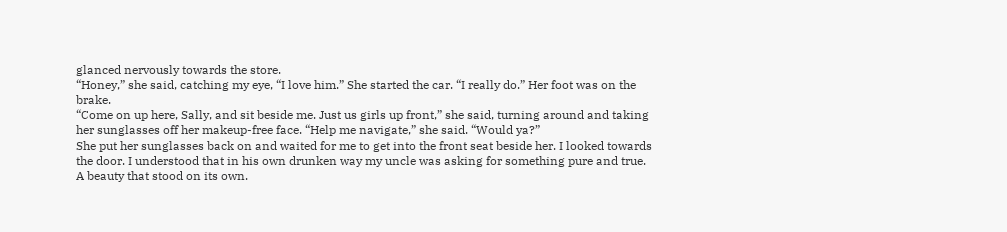glanced nervously towards the store.
“Honey,” she said, catching my eye, “I love him.” She started the car. “I really do.” Her foot was on the brake.
“Come on up here, Sally, and sit beside me. Just us girls up front,” she said, turning around and taking her sunglasses off her makeup-free face. “Help me navigate,” she said. “Would ya?”
She put her sunglasses back on and waited for me to get into the front seat beside her. I looked towards the door. I understood that in his own drunken way my uncle was asking for something pure and true. A beauty that stood on its own.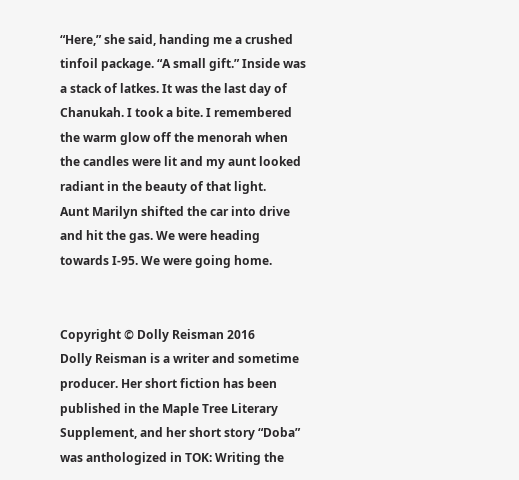“Here,” she said, handing me a crushed tinfoil package. “A small gift.” Inside was a stack of latkes. It was the last day of Chanukah. I took a bite. I remembered the warm glow off the menorah when the candles were lit and my aunt looked radiant in the beauty of that light.
Aunt Marilyn shifted the car into drive and hit the gas. We were heading towards I-95. We were going home.


Copyright © Dolly Reisman 2016
Dolly Reisman is a writer and sometime producer. Her short fiction has been published in the Maple Tree Literary Supplement, and her short story “Doba” was anthologized in TOK: Writing the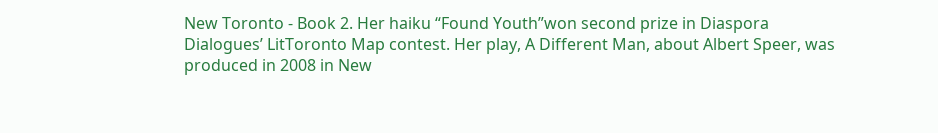New Toronto - Book 2. Her haiku “Found Youth”won second prize in Diaspora Dialogues’ LitToronto Map contest. Her play, A Different Man, about Albert Speer, was produced in 2008 in New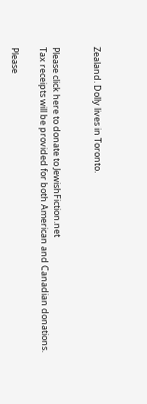Zealand. Dolly lives in Toronto.


Please click here to donate to JewishFiction.net
Tax receipts will be provided for both American and Canadian donations.

Please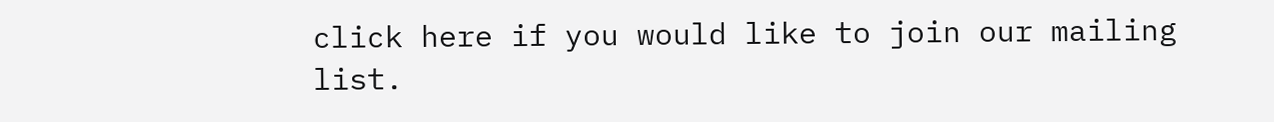click here if you would like to join our mailing list.